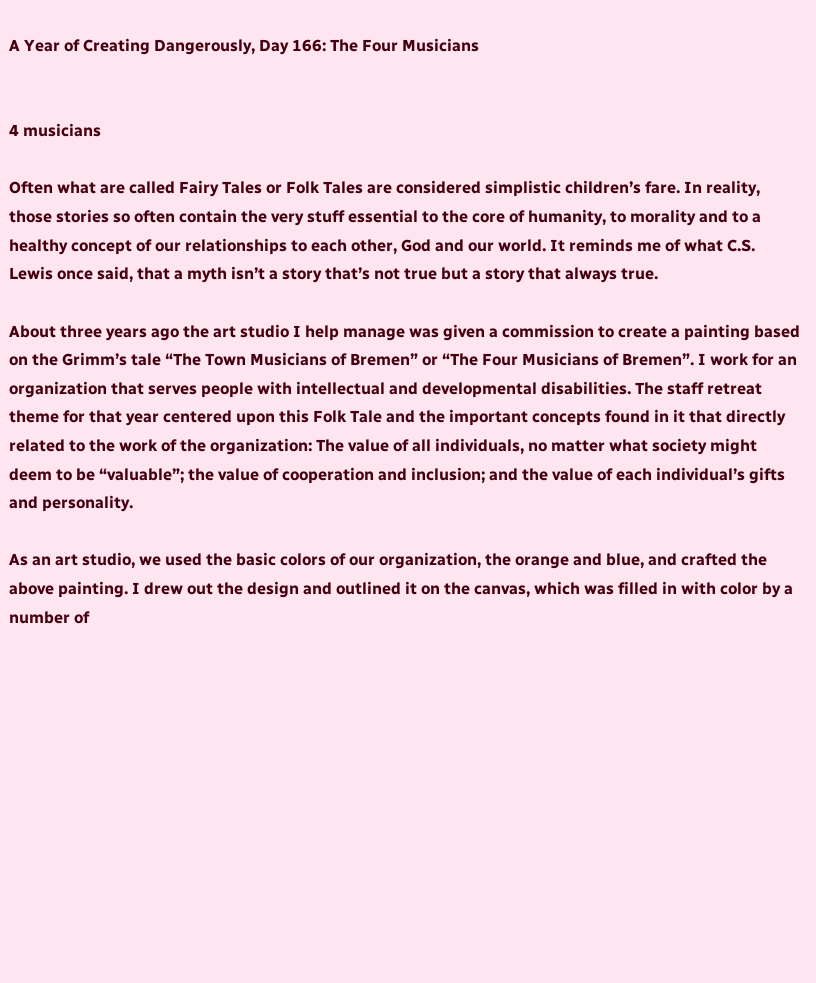A Year of Creating Dangerously, Day 166: The Four Musicians


4 musicians

Often what are called Fairy Tales or Folk Tales are considered simplistic children’s fare. In reality, those stories so often contain the very stuff essential to the core of humanity, to morality and to a healthy concept of our relationships to each other, God and our world. It reminds me of what C.S. Lewis once said, that a myth isn’t a story that’s not true but a story that always true.

About three years ago the art studio I help manage was given a commission to create a painting based on the Grimm’s tale “The Town Musicians of Bremen” or “The Four Musicians of Bremen”. I work for an organization that serves people with intellectual and developmental disabilities. The staff retreat theme for that year centered upon this Folk Tale and the important concepts found in it that directly related to the work of the organization: The value of all individuals, no matter what society might deem to be “valuable”; the value of cooperation and inclusion; and the value of each individual’s gifts and personality.

As an art studio, we used the basic colors of our organization, the orange and blue, and crafted the above painting. I drew out the design and outlined it on the canvas, which was filled in with color by a number of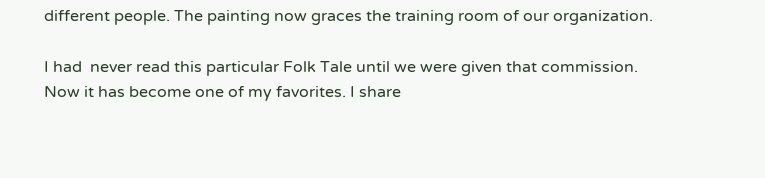different people. The painting now graces the training room of our organization.

I had  never read this particular Folk Tale until we were given that commission. Now it has become one of my favorites. I share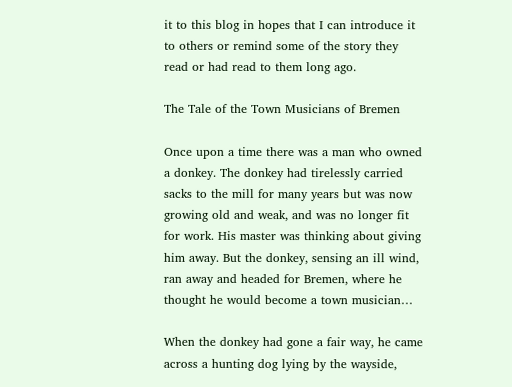it to this blog in hopes that I can introduce it to others or remind some of the story they read or had read to them long ago.

The Tale of the Town Musicians of Bremen

Once upon a time there was a man who owned a donkey. The donkey had tirelessly carried sacks to the mill for many years but was now growing old and weak, and was no longer fit for work. His master was thinking about giving him away. But the donkey, sensing an ill wind, ran away and headed for Bremen, where he thought he would become a town musician…

When the donkey had gone a fair way, he came across a hunting dog lying by the wayside,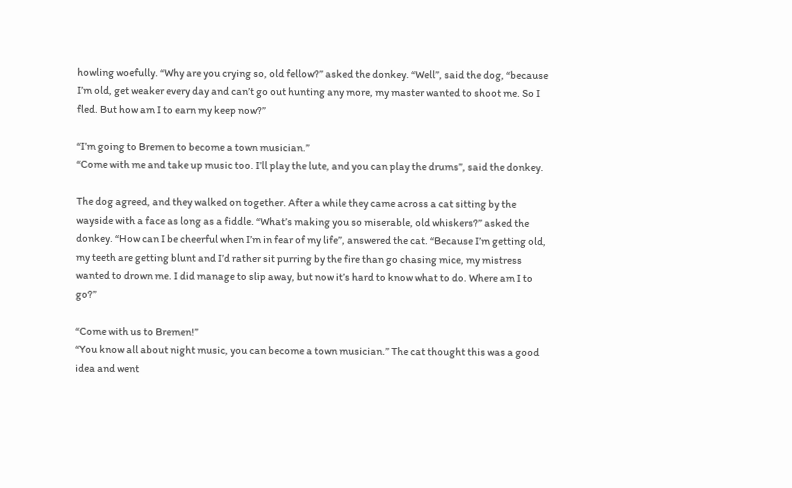howling woefully. “Why are you crying so, old fellow?” asked the donkey. “Well”, said the dog, “because I’m old, get weaker every day and can’t go out hunting any more, my master wanted to shoot me. So I fled. But how am I to earn my keep now?”

“I’m going to Bremen to become a town musician.”
“Come with me and take up music too. I’ll play the lute, and you can play the drums”, said the donkey.

The dog agreed, and they walked on together. After a while they came across a cat sitting by the wayside with a face as long as a fiddle. “What’s making you so miserable, old whiskers?” asked the donkey. “How can I be cheerful when I’m in fear of my life”, answered the cat. “Because I’m getting old, my teeth are getting blunt and I’d rather sit purring by the fire than go chasing mice, my mistress wanted to drown me. I did manage to slip away, but now it’s hard to know what to do. Where am I to go?”

“Come with us to Bremen!”
“You know all about night music, you can become a town musician.” The cat thought this was a good idea and went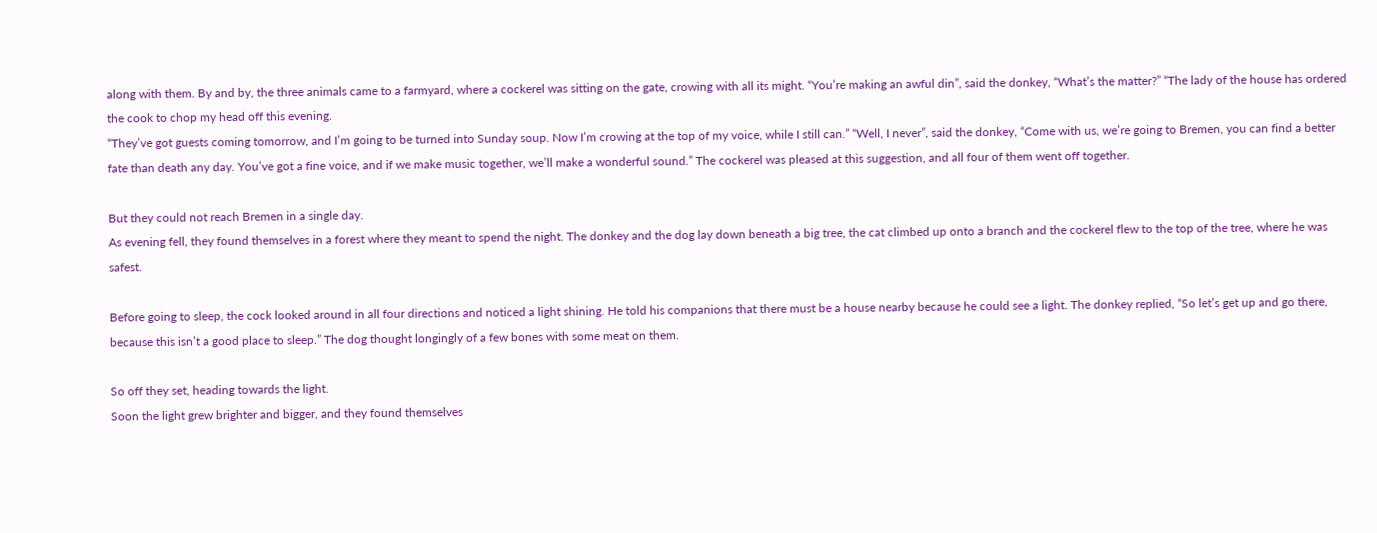along with them. By and by, the three animals came to a farmyard, where a cockerel was sitting on the gate, crowing with all its might. “You’re making an awful din”, said the donkey, “What’s the matter?” “The lady of the house has ordered the cook to chop my head off this evening.
“They’ve got guests coming tomorrow, and I’m going to be turned into Sunday soup. Now I’m crowing at the top of my voice, while I still can.” “Well, I never”, said the donkey, “Come with us, we’re going to Bremen, you can find a better fate than death any day. You’ve got a fine voice, and if we make music together, we’ll make a wonderful sound.” The cockerel was pleased at this suggestion, and all four of them went off together.

But they could not reach Bremen in a single day.
As evening fell, they found themselves in a forest where they meant to spend the night. The donkey and the dog lay down beneath a big tree, the cat climbed up onto a branch and the cockerel flew to the top of the tree, where he was safest.

Before going to sleep, the cock looked around in all four directions and noticed a light shining. He told his companions that there must be a house nearby because he could see a light. The donkey replied, “So let’s get up and go there, because this isn’t a good place to sleep.” The dog thought longingly of a few bones with some meat on them.

So off they set, heading towards the light.
Soon the light grew brighter and bigger, and they found themselves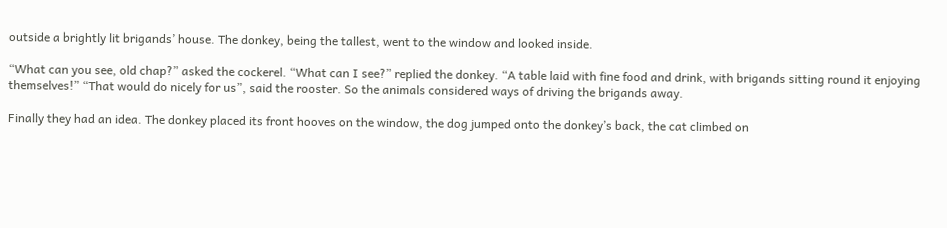outside a brightly lit brigands’ house. The donkey, being the tallest, went to the window and looked inside.

“What can you see, old chap?” asked the cockerel. “What can I see?” replied the donkey. “A table laid with fine food and drink, with brigands sitting round it enjoying themselves!” “That would do nicely for us”, said the rooster. So the animals considered ways of driving the brigands away.

Finally they had an idea. The donkey placed its front hooves on the window, the dog jumped onto the donkey’s back, the cat climbed on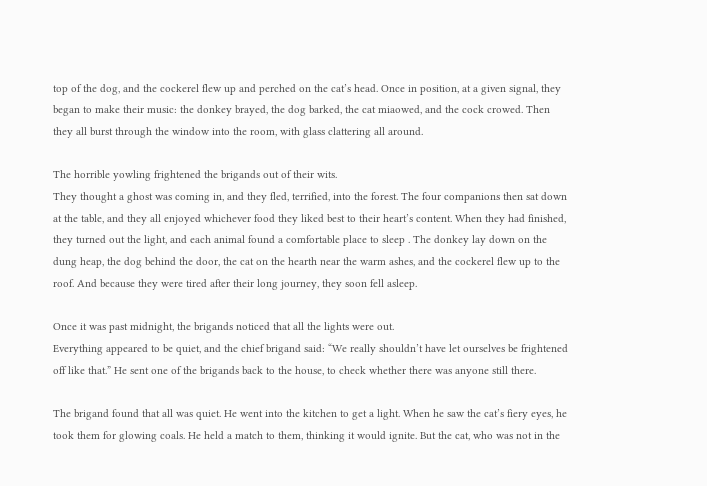top of the dog, and the cockerel flew up and perched on the cat’s head. Once in position, at a given signal, they began to make their music: the donkey brayed, the dog barked, the cat miaowed, and the cock crowed. Then they all burst through the window into the room, with glass clattering all around.

The horrible yowling frightened the brigands out of their wits.
They thought a ghost was coming in, and they fled, terrified, into the forest. The four companions then sat down at the table, and they all enjoyed whichever food they liked best to their heart’s content. When they had finished, they turned out the light, and each animal found a comfortable place to sleep . The donkey lay down on the dung heap, the dog behind the door, the cat on the hearth near the warm ashes, and the cockerel flew up to the roof. And because they were tired after their long journey, they soon fell asleep.

Once it was past midnight, the brigands noticed that all the lights were out.
Everything appeared to be quiet, and the chief brigand said: “We really shouldn’t have let ourselves be frightened off like that.” He sent one of the brigands back to the house, to check whether there was anyone still there.

The brigand found that all was quiet. He went into the kitchen to get a light. When he saw the cat’s fiery eyes, he took them for glowing coals. He held a match to them, thinking it would ignite. But the cat, who was not in the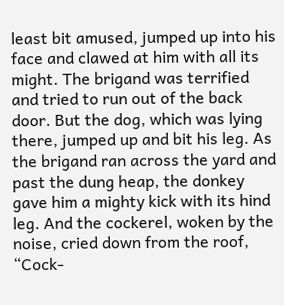least bit amused, jumped up into his face and clawed at him with all its might. The brigand was terrified and tried to run out of the back door. But the dog, which was lying there, jumped up and bit his leg. As the brigand ran across the yard and past the dung heap, the donkey gave him a mighty kick with its hind leg. And the cockerel, woken by the noise, cried down from the roof, “Cock-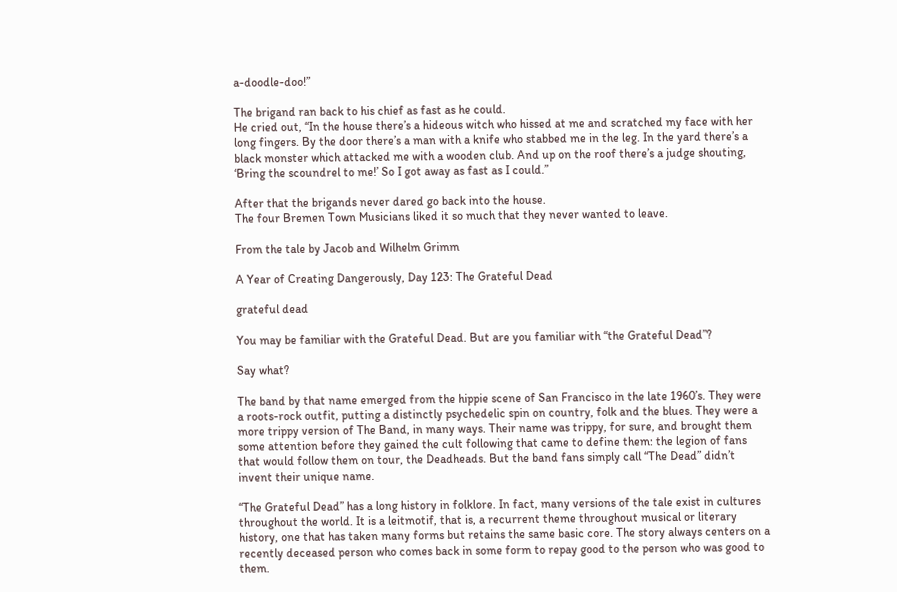a-doodle-doo!”

The brigand ran back to his chief as fast as he could.
He cried out, “In the house there’s a hideous witch who hissed at me and scratched my face with her long fingers. By the door there’s a man with a knife who stabbed me in the leg. In the yard there’s a black monster which attacked me with a wooden club. And up on the roof there’s a judge shouting, ‘Bring the scoundrel to me!’ So I got away as fast as I could.”

After that the brigands never dared go back into the house.
The four Bremen Town Musicians liked it so much that they never wanted to leave.

From the tale by Jacob and Wilhelm Grimm

A Year of Creating Dangerously, Day 123: The Grateful Dead

grateful dead

You may be familiar with the Grateful Dead. But are you familiar with “the Grateful Dead”?

Say what?

The band by that name emerged from the hippie scene of San Francisco in the late 1960’s. They were a roots-rock outfit, putting a distinctly psychedelic spin on country, folk and the blues. They were a more trippy version of The Band, in many ways. Their name was trippy, for sure, and brought them some attention before they gained the cult following that came to define them: the legion of fans that would follow them on tour, the Deadheads. But the band fans simply call “The Dead” didn’t invent their unique name.

“The Grateful Dead” has a long history in folklore. In fact, many versions of the tale exist in cultures throughout the world. It is a leitmotif, that is, a recurrent theme throughout musical or literary history, one that has taken many forms but retains the same basic core. The story always centers on a recently deceased person who comes back in some form to repay good to the person who was good to them.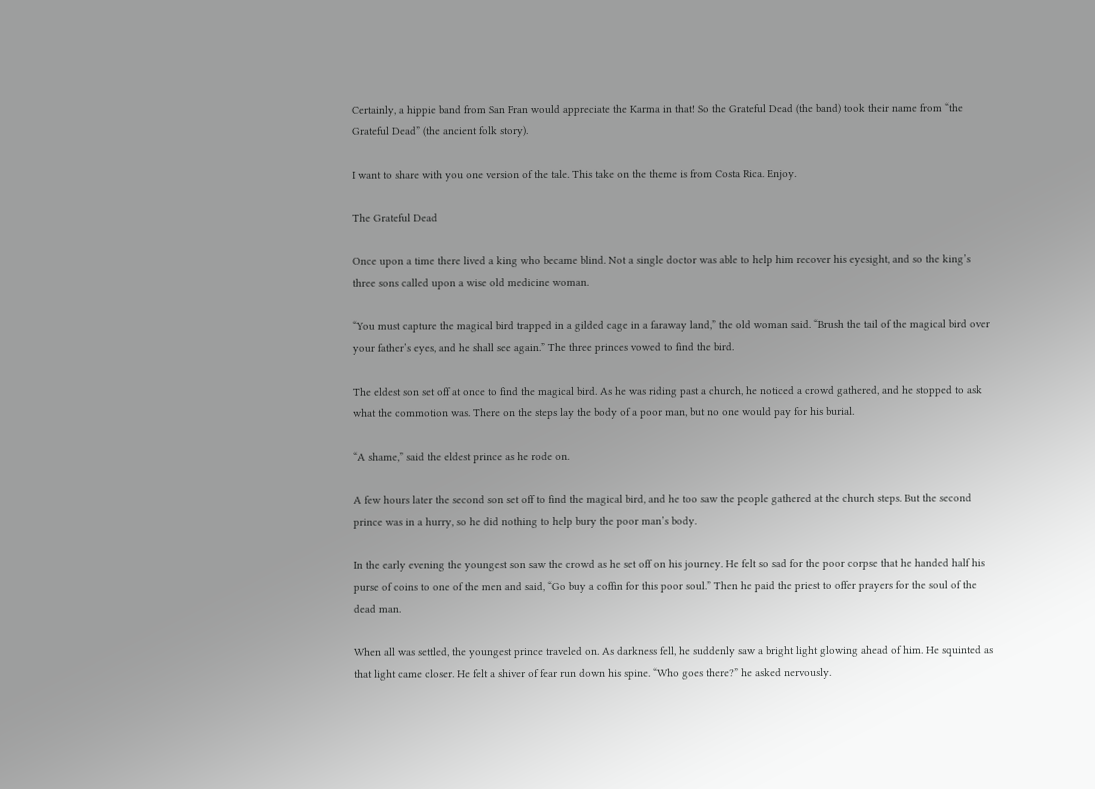Certainly, a hippie band from San Fran would appreciate the Karma in that! So the Grateful Dead (the band) took their name from “the Grateful Dead” (the ancient folk story).

I want to share with you one version of the tale. This take on the theme is from Costa Rica. Enjoy.

The Grateful Dead

Once upon a time there lived a king who became blind. Not a single doctor was able to help him recover his eyesight, and so the king’s three sons called upon a wise old medicine woman.

“You must capture the magical bird trapped in a gilded cage in a faraway land,” the old woman said. “Brush the tail of the magical bird over your father’s eyes, and he shall see again.” The three princes vowed to find the bird.

The eldest son set off at once to find the magical bird. As he was riding past a church, he noticed a crowd gathered, and he stopped to ask what the commotion was. There on the steps lay the body of a poor man, but no one would pay for his burial.

“A shame,” said the eldest prince as he rode on.

A few hours later the second son set off to find the magical bird, and he too saw the people gathered at the church steps. But the second prince was in a hurry, so he did nothing to help bury the poor man’s body.

In the early evening the youngest son saw the crowd as he set off on his journey. He felt so sad for the poor corpse that he handed half his purse of coins to one of the men and said, “Go buy a coffin for this poor soul.” Then he paid the priest to offer prayers for the soul of the dead man.

When all was settled, the youngest prince traveled on. As darkness fell, he suddenly saw a bright light glowing ahead of him. He squinted as that light came closer. He felt a shiver of fear run down his spine. “Who goes there?” he asked nervously.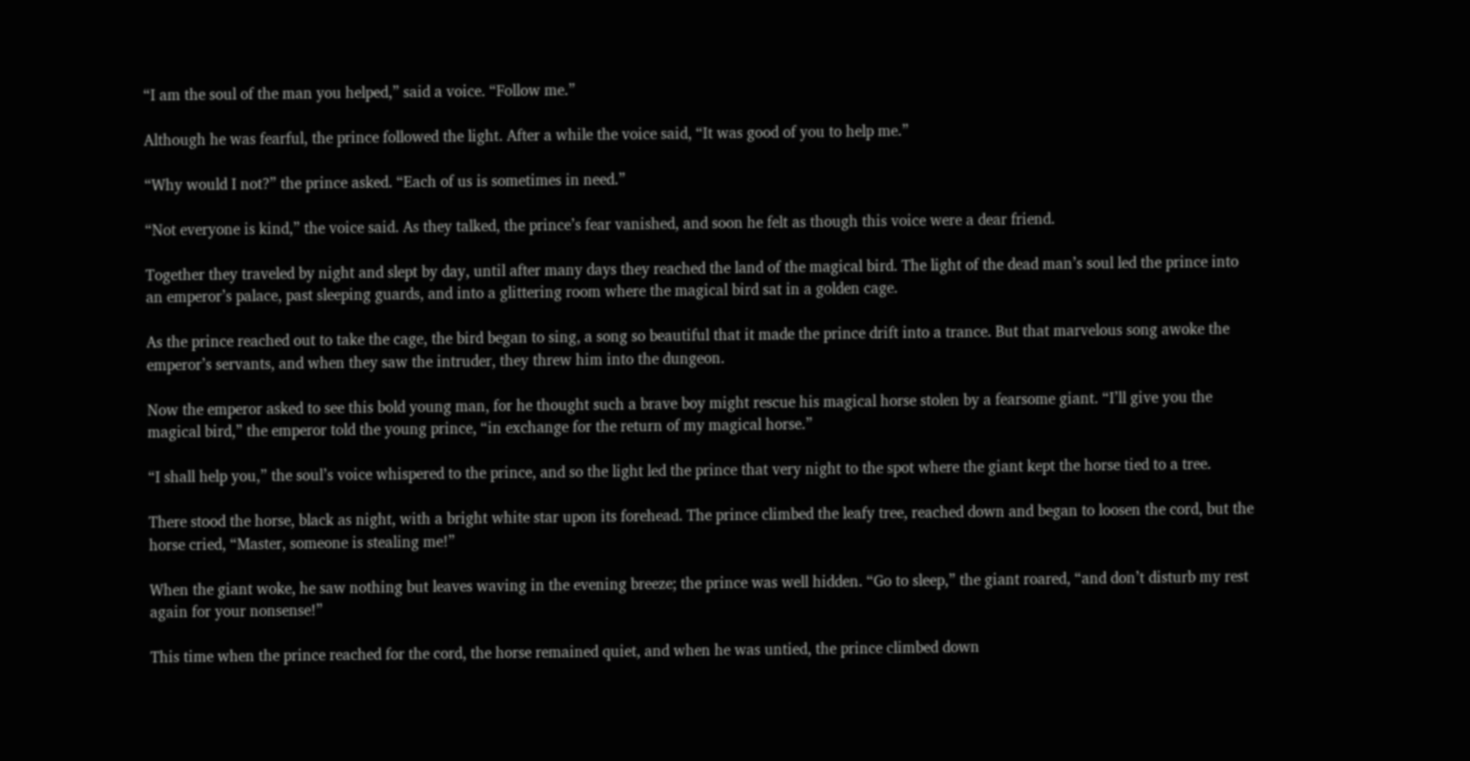“I am the soul of the man you helped,” said a voice. “Follow me.”

Although he was fearful, the prince followed the light. After a while the voice said, “It was good of you to help me.”

“Why would I not?” the prince asked. “Each of us is sometimes in need.”

“Not everyone is kind,” the voice said. As they talked, the prince’s fear vanished, and soon he felt as though this voice were a dear friend.

Together they traveled by night and slept by day, until after many days they reached the land of the magical bird. The light of the dead man’s soul led the prince into an emperor’s palace, past sleeping guards, and into a glittering room where the magical bird sat in a golden cage.

As the prince reached out to take the cage, the bird began to sing, a song so beautiful that it made the prince drift into a trance. But that marvelous song awoke the emperor’s servants, and when they saw the intruder, they threw him into the dungeon.

Now the emperor asked to see this bold young man, for he thought such a brave boy might rescue his magical horse stolen by a fearsome giant. “I’ll give you the magical bird,” the emperor told the young prince, “in exchange for the return of my magical horse.”

“I shall help you,” the soul’s voice whispered to the prince, and so the light led the prince that very night to the spot where the giant kept the horse tied to a tree.

There stood the horse, black as night, with a bright white star upon its forehead. The prince climbed the leafy tree, reached down and began to loosen the cord, but the horse cried, “Master, someone is stealing me!”

When the giant woke, he saw nothing but leaves waving in the evening breeze; the prince was well hidden. “Go to sleep,” the giant roared, “and don’t disturb my rest again for your nonsense!”

This time when the prince reached for the cord, the horse remained quiet, and when he was untied, the prince climbed down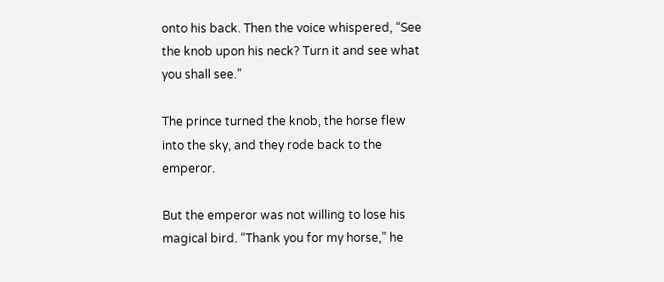onto his back. Then the voice whispered, “See the knob upon his neck? Turn it and see what you shall see.”

The prince turned the knob, the horse flew into the sky, and they rode back to the emperor.

But the emperor was not willing to lose his magical bird. “Thank you for my horse,” he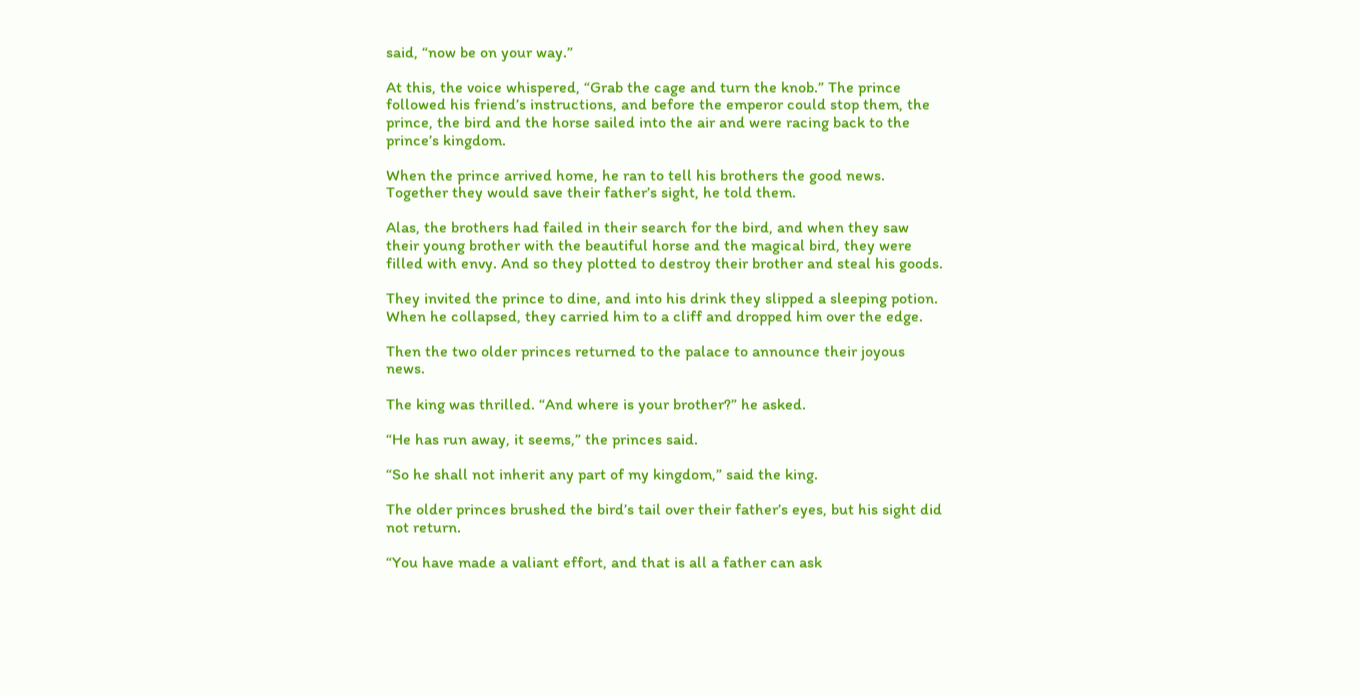said, “now be on your way.”

At this, the voice whispered, “Grab the cage and turn the knob.” The prince followed his friend’s instructions, and before the emperor could stop them, the prince, the bird and the horse sailed into the air and were racing back to the prince’s kingdom.

When the prince arrived home, he ran to tell his brothers the good news. Together they would save their father’s sight, he told them.

Alas, the brothers had failed in their search for the bird, and when they saw their young brother with the beautiful horse and the magical bird, they were filled with envy. And so they plotted to destroy their brother and steal his goods.

They invited the prince to dine, and into his drink they slipped a sleeping potion. When he collapsed, they carried him to a cliff and dropped him over the edge.

Then the two older princes returned to the palace to announce their joyous news.

The king was thrilled. “And where is your brother?” he asked.

“He has run away, it seems,” the princes said.

“So he shall not inherit any part of my kingdom,” said the king.

The older princes brushed the bird’s tail over their father’s eyes, but his sight did not return.

“You have made a valiant effort, and that is all a father can ask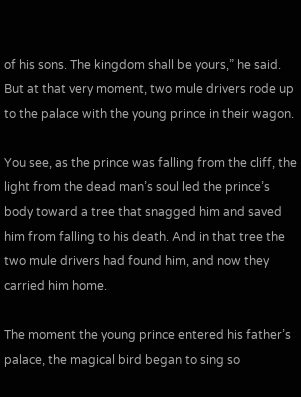of his sons. The kingdom shall be yours,” he said. But at that very moment, two mule drivers rode up to the palace with the young prince in their wagon.

You see, as the prince was falling from the cliff, the light from the dead man’s soul led the prince’s body toward a tree that snagged him and saved him from falling to his death. And in that tree the two mule drivers had found him, and now they carried him home.

The moment the young prince entered his father’s palace, the magical bird began to sing so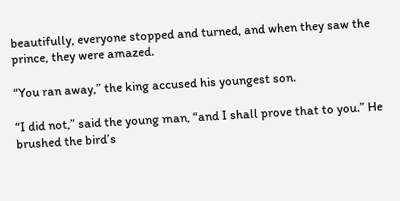beautifully, everyone stopped and turned, and when they saw the prince, they were amazed.

“You ran away,” the king accused his youngest son.

“I did not,” said the young man, “and I shall prove that to you.” He brushed the bird’s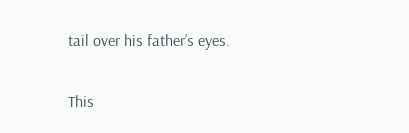tail over his father’s eyes.

This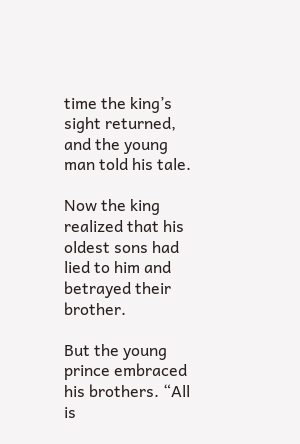time the king’s sight returned, and the young man told his tale.

Now the king realized that his oldest sons had lied to him and betrayed their brother.

But the young prince embraced his brothers. “All is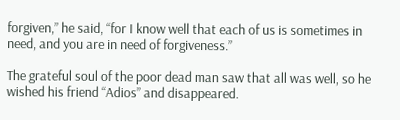forgiven,” he said, “for I know well that each of us is sometimes in need, and you are in need of forgiveness.”

The grateful soul of the poor dead man saw that all was well, so he wished his friend “Adios” and disappeared.